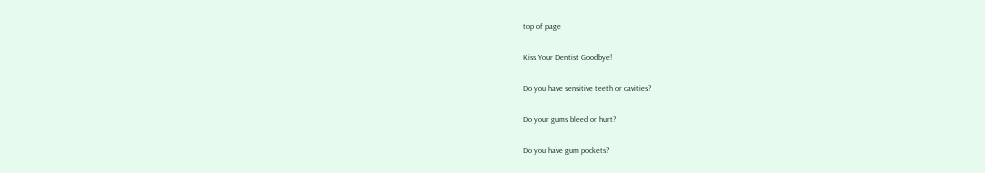top of page

Kiss Your Dentist Goodbye!

Do you have sensitive teeth or cavities?

Do your gums bleed or hurt?

Do you have gum pockets?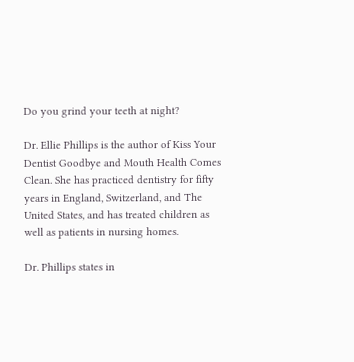Do you grind your teeth at night?

Dr. Ellie Phillips is the author of Kiss Your Dentist Goodbye and Mouth Health Comes Clean. She has practiced dentistry for fifty years in England, Switzerland, and The United States, and has treated children as well as patients in nursing homes.

Dr. Phillips states in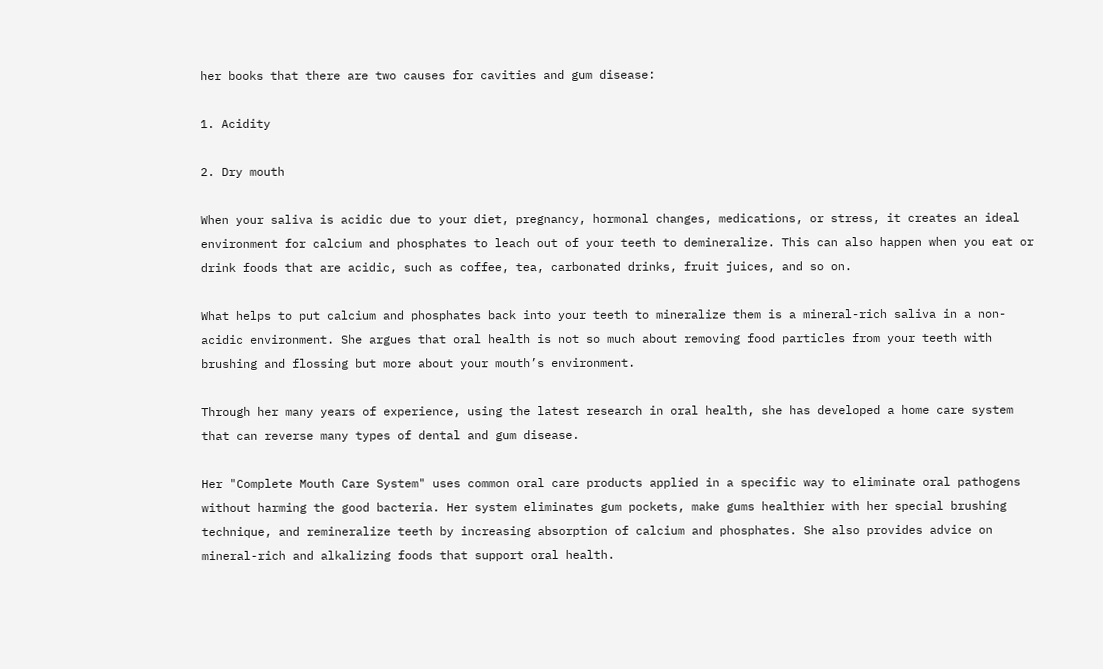her books that there are two causes for cavities and gum disease:

1. Acidity

2. Dry mouth

When your saliva is acidic due to your diet, pregnancy, hormonal changes, medications, or stress, it creates an ideal environment for calcium and phosphates to leach out of your teeth to demineralize. This can also happen when you eat or drink foods that are acidic, such as coffee, tea, carbonated drinks, fruit juices, and so on.

What helps to put calcium and phosphates back into your teeth to mineralize them is a mineral-rich saliva in a non-acidic environment. She argues that oral health is not so much about removing food particles from your teeth with brushing and flossing but more about your mouth’s environment.

Through her many years of experience, using the latest research in oral health, she has developed a home care system that can reverse many types of dental and gum disease.

Her "Complete Mouth Care System" uses common oral care products applied in a specific way to eliminate oral pathogens without harming the good bacteria. Her system eliminates gum pockets, make gums healthier with her special brushing technique, and remineralize teeth by increasing absorption of calcium and phosphates. She also provides advice on mineral-rich and alkalizing foods that support oral health.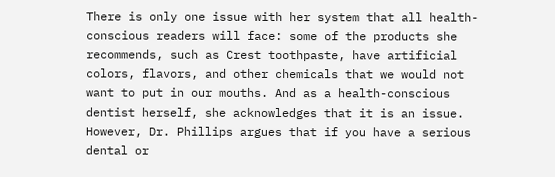There is only one issue with her system that all health-conscious readers will face: some of the products she recommends, such as Crest toothpaste, have artificial colors, flavors, and other chemicals that we would not want to put in our mouths. And as a health-conscious dentist herself, she acknowledges that it is an issue. However, Dr. Phillips argues that if you have a serious dental or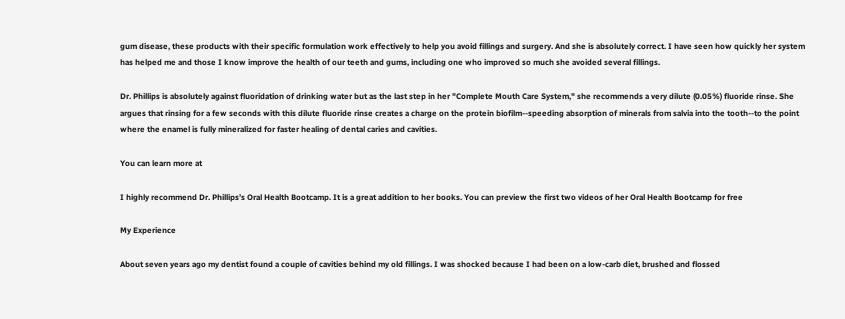gum disease, these products with their specific formulation work effectively to help you avoid fillings and surgery. And she is absolutely correct. I have seen how quickly her system has helped me and those I know improve the health of our teeth and gums, including one who improved so much she avoided several fillings.

Dr. Phillips is absolutely against fluoridation of drinking water but as the last step in her "Complete Mouth Care System," she recommends a very dilute (0.05%) fluoride rinse. She argues that rinsing for a few seconds with this dilute fluoride rinse creates a charge on the protein biofilm--speeding absorption of minerals from salvia into the tooth--to the point where the enamel is fully mineralized for faster healing of dental caries and cavities.

You can learn more at

I highly recommend Dr. Phillips’s Oral Health Bootcamp. It is a great addition to her books. You can preview the first two videos of her Oral Health Bootcamp for free

My Experience

About seven years ago my dentist found a couple of cavities behind my old fillings. I was shocked because I had been on a low-carb diet, brushed and flossed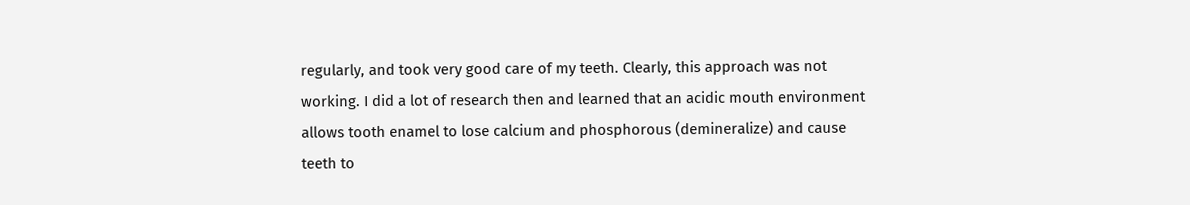regularly, and took very good care of my teeth. Clearly, this approach was not working. I did a lot of research then and learned that an acidic mouth environment allows tooth enamel to lose calcium and phosphorous (demineralize) and cause teeth to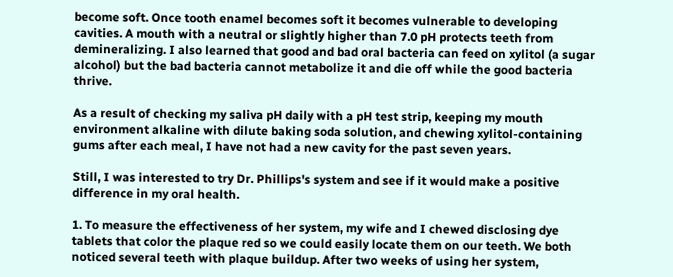become soft. Once tooth enamel becomes soft it becomes vulnerable to developing cavities. A mouth with a neutral or slightly higher than 7.0 pH protects teeth from demineralizing. I also learned that good and bad oral bacteria can feed on xylitol (a sugar alcohol) but the bad bacteria cannot metabolize it and die off while the good bacteria thrive.

As a result of checking my saliva pH daily with a pH test strip, keeping my mouth environment alkaline with dilute baking soda solution, and chewing xylitol-containing gums after each meal, I have not had a new cavity for the past seven years.

Still, I was interested to try Dr. Phillips's system and see if it would make a positive difference in my oral health.

1. To measure the effectiveness of her system, my wife and I chewed disclosing dye tablets that color the plaque red so we could easily locate them on our teeth. We both noticed several teeth with plaque buildup. After two weeks of using her system,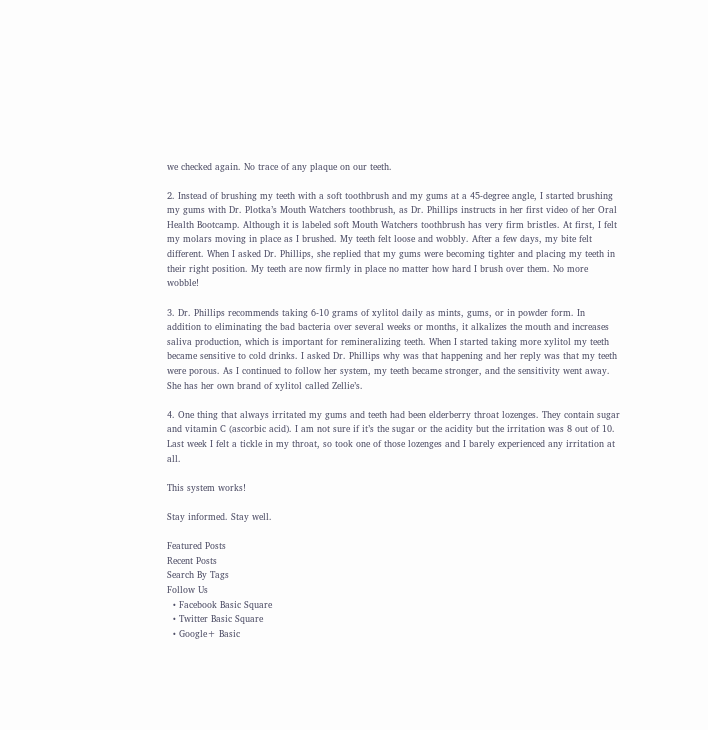we checked again. No trace of any plaque on our teeth.

2. Instead of brushing my teeth with a soft toothbrush and my gums at a 45-degree angle, I started brushing my gums with Dr. Plotka’s Mouth Watchers toothbrush, as Dr. Phillips instructs in her first video of her Oral Health Bootcamp. Although it is labeled soft Mouth Watchers toothbrush has very firm bristles. At first, I felt my molars moving in place as I brushed. My teeth felt loose and wobbly. After a few days, my bite felt different. When I asked Dr. Phillips, she replied that my gums were becoming tighter and placing my teeth in their right position. My teeth are now firmly in place no matter how hard I brush over them. No more wobble!

3. Dr. Phillips recommends taking 6-10 grams of xylitol daily as mints, gums, or in powder form. In addition to eliminating the bad bacteria over several weeks or months, it alkalizes the mouth and increases saliva production, which is important for remineralizing teeth. When I started taking more xylitol my teeth became sensitive to cold drinks. I asked Dr. Phillips why was that happening and her reply was that my teeth were porous. As I continued to follow her system, my teeth became stronger, and the sensitivity went away. She has her own brand of xylitol called Zellie’s.

4. One thing that always irritated my gums and teeth had been elderberry throat lozenges. They contain sugar and vitamin C (ascorbic acid). I am not sure if it’s the sugar or the acidity but the irritation was 8 out of 10. Last week I felt a tickle in my throat, so took one of those lozenges and I barely experienced any irritation at all.

This system works!

Stay informed. Stay well.

Featured Posts
Recent Posts
Search By Tags
Follow Us
  • Facebook Basic Square
  • Twitter Basic Square
  • Google+ Basic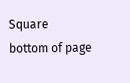Square
bottom of page